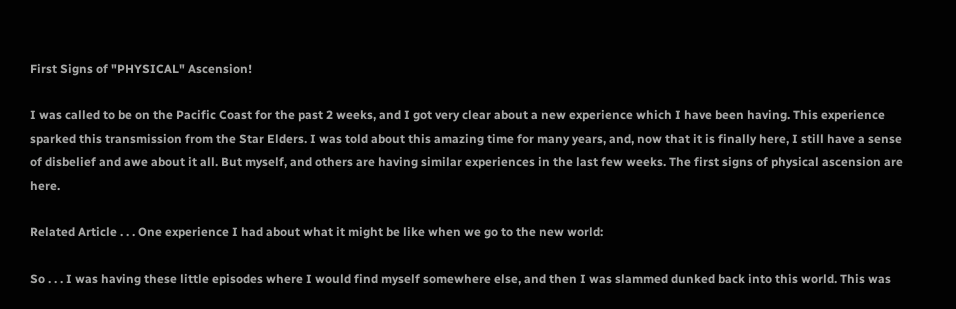First Signs of "PHYSICAL" Ascension!

I was called to be on the Pacific Coast for the past 2 weeks, and I got very clear about a new experience which I have been having. This experience sparked this transmission from the Star Elders. I was told about this amazing time for many years, and, now that it is finally here, I still have a sense of disbelief and awe about it all. But myself, and others are having similar experiences in the last few weeks. The first signs of physical ascension are here.

Related Article . . . One experience I had about what it might be like when we go to the new world:

So . . . I was having these little episodes where I would find myself somewhere else, and then I was slammed dunked back into this world. This was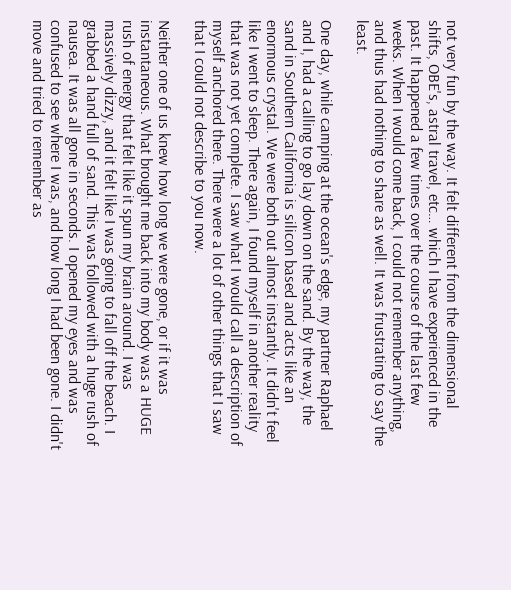not very fun by the way. It felt different from the dimensional shifts, OBE's, astral travel, etc… which I have experienced in the past. It happened a few times over the course of the last few weeks. When I would come back, I could not remember anything, and thus had nothing to share as well. It was frustrating to say the least.

One day, while camping at the ocean's edge, my partner Raphael and I, had a calling to go lay down on the sand. By the way, the sand in Southern California is silicon based and acts like an enormous crystal. We were both out almost instantly. It didn't feel like I went to sleep. There again, I found myself in another reality that was not yet complete. I saw what I would call a description of myself anchored there. There were a lot of other things that I saw that I could not describe to you now.

Neither one of us knew how long we were gone, or if it was instantaneous. What brought me back into my body was a HUGE rush of energy that felt like it spun my brain around. I was massively dizzy, and it felt like I was going to fall off the beach. I grabbed a hand full of sand. This was followed with a huge rush of nausea. It was all gone in seconds. I opened my eyes and was confused to see where I was, and how long I had been gone. I didn't move and tried to remember as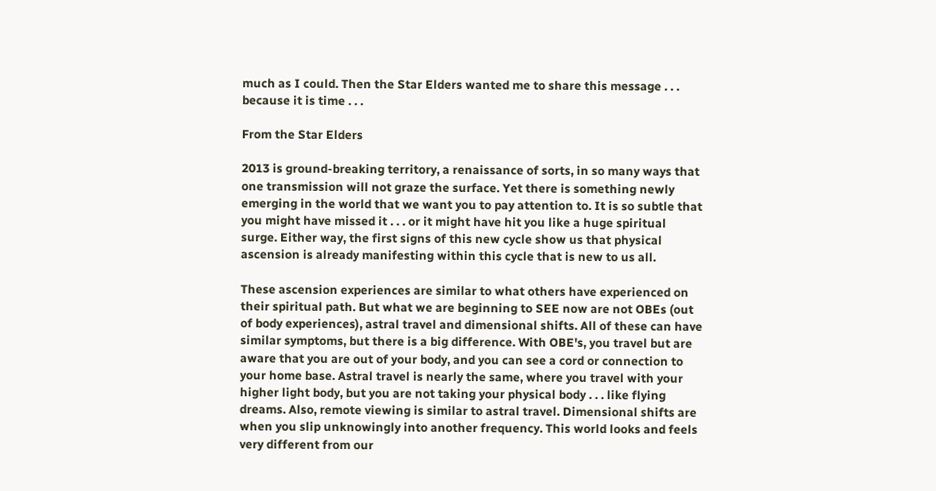much as I could. Then the Star Elders wanted me to share this message . . . because it is time . . .

From the Star Elders

2013 is ground-breaking territory, a renaissance of sorts, in so many ways that one transmission will not graze the surface. Yet there is something newly emerging in the world that we want you to pay attention to. It is so subtle that you might have missed it . . . or it might have hit you like a huge spiritual surge. Either way, the first signs of this new cycle show us that physical ascension is already manifesting within this cycle that is new to us all.

These ascension experiences are similar to what others have experienced on their spiritual path. But what we are beginning to SEE now are not OBEs (out of body experiences), astral travel and dimensional shifts. All of these can have similar symptoms, but there is a big difference. With OBE's, you travel but are aware that you are out of your body, and you can see a cord or connection to your home base. Astral travel is nearly the same, where you travel with your higher light body, but you are not taking your physical body . . . like flying dreams. Also, remote viewing is similar to astral travel. Dimensional shifts are when you slip unknowingly into another frequency. This world looks and feels very different from our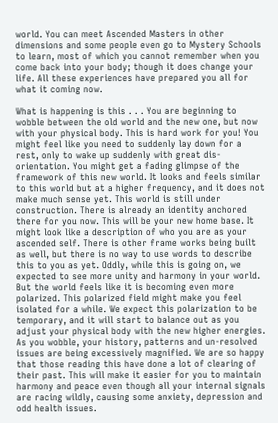world. You can meet Ascended Masters in other dimensions and some people even go to Mystery Schools to learn, most of which you cannot remember when you come back into your body; though it does change your life. All these experiences have prepared you all for what it coming now.

What is happening is this . . . You are beginning to wobble between the old world and the new one, but now with your physical body. This is hard work for you! You might feel like you need to suddenly lay down for a rest, only to wake up suddenly with great dis-orientation. You might get a fading glimpse of the framework of this new world. It looks and feels similar to this world but at a higher frequency, and it does not make much sense yet. This world is still under construction. There is already an identity anchored there for you now. This will be your new home base. It might look like a description of who you are as your ascended self. There is other frame works being built as well, but there is no way to use words to describe this to you as yet. Oddly, while this is going on, we expected to see more unity and harmony in your world. But the world feels like it is becoming even more polarized. This polarized field might make you feel isolated for a while. We expect this polarization to be temporary, and it will start to balance out as you adjust your physical body with the new higher energies. As you wobble, your history, patterns and un-resolved issues are being excessively magnified. We are so happy that those reading this have done a lot of clearing of their past. This will make it easier for you to maintain harmony and peace even though all your internal signals are racing wildly, causing some anxiety, depression and odd health issues.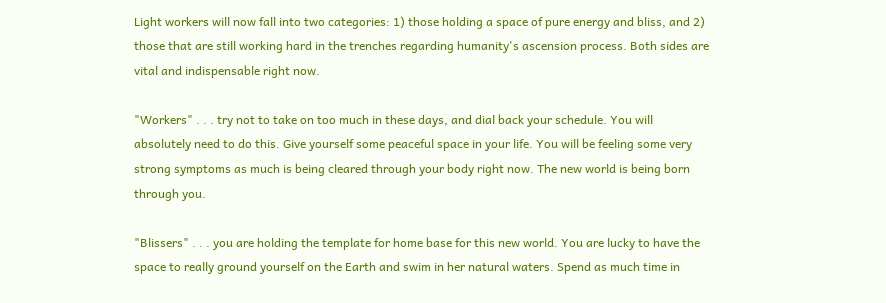Light workers will now fall into two categories: 1) those holding a space of pure energy and bliss, and 2) those that are still working hard in the trenches regarding humanity's ascension process. Both sides are vital and indispensable right now.

"Workers" . . . try not to take on too much in these days, and dial back your schedule. You will absolutely need to do this. Give yourself some peaceful space in your life. You will be feeling some very strong symptoms as much is being cleared through your body right now. The new world is being born through you.

"Blissers" . . . you are holding the template for home base for this new world. You are lucky to have the space to really ground yourself on the Earth and swim in her natural waters. Spend as much time in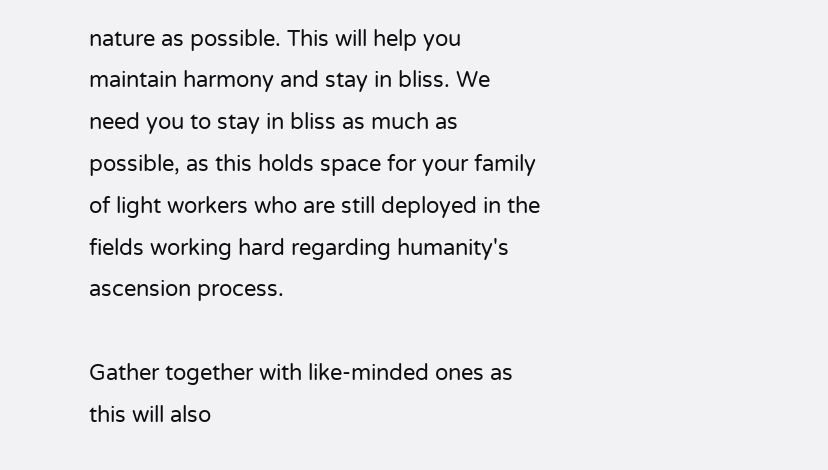nature as possible. This will help you maintain harmony and stay in bliss. We need you to stay in bliss as much as possible, as this holds space for your family of light workers who are still deployed in the fields working hard regarding humanity's ascension process.

Gather together with like-minded ones as this will also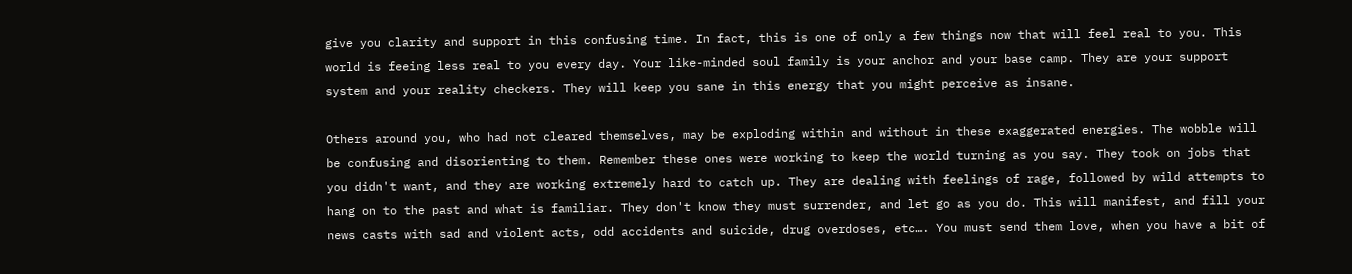give you clarity and support in this confusing time. In fact, this is one of only a few things now that will feel real to you. This world is feeing less real to you every day. Your like-minded soul family is your anchor and your base camp. They are your support system and your reality checkers. They will keep you sane in this energy that you might perceive as insane.

Others around you, who had not cleared themselves, may be exploding within and without in these exaggerated energies. The wobble will be confusing and disorienting to them. Remember these ones were working to keep the world turning as you say. They took on jobs that you didn't want, and they are working extremely hard to catch up. They are dealing with feelings of rage, followed by wild attempts to hang on to the past and what is familiar. They don't know they must surrender, and let go as you do. This will manifest, and fill your news casts with sad and violent acts, odd accidents and suicide, drug overdoses, etc…. You must send them love, when you have a bit of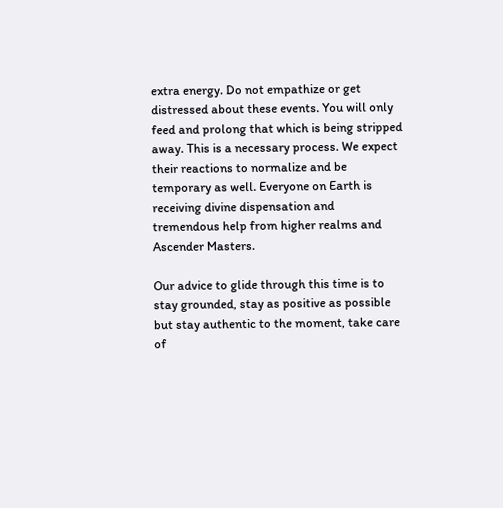extra energy. Do not empathize or get distressed about these events. You will only feed and prolong that which is being stripped away. This is a necessary process. We expect their reactions to normalize and be temporary as well. Everyone on Earth is receiving divine dispensation and tremendous help from higher realms and Ascender Masters.

Our advice to glide through this time is to stay grounded, stay as positive as possible but stay authentic to the moment, take care of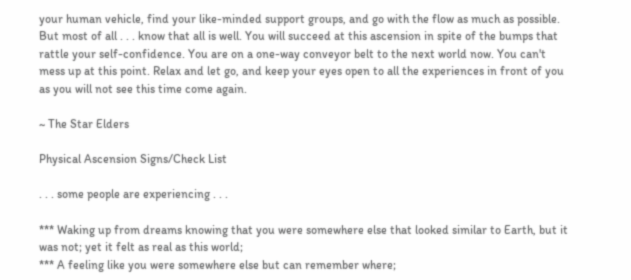your human vehicle, find your like-minded support groups, and go with the flow as much as possible. But most of all . . . know that all is well. You will succeed at this ascension in spite of the bumps that rattle your self-confidence. You are on a one-way conveyor belt to the next world now. You can't mess up at this point. Relax and let go, and keep your eyes open to all the experiences in front of you as you will not see this time come again.

~ The Star Elders

Physical Ascension Signs/Check List

. . . some people are experiencing . . .

*** Waking up from dreams knowing that you were somewhere else that looked similar to Earth, but it was not; yet it felt as real as this world;
*** A feeling like you were somewhere else but can remember where;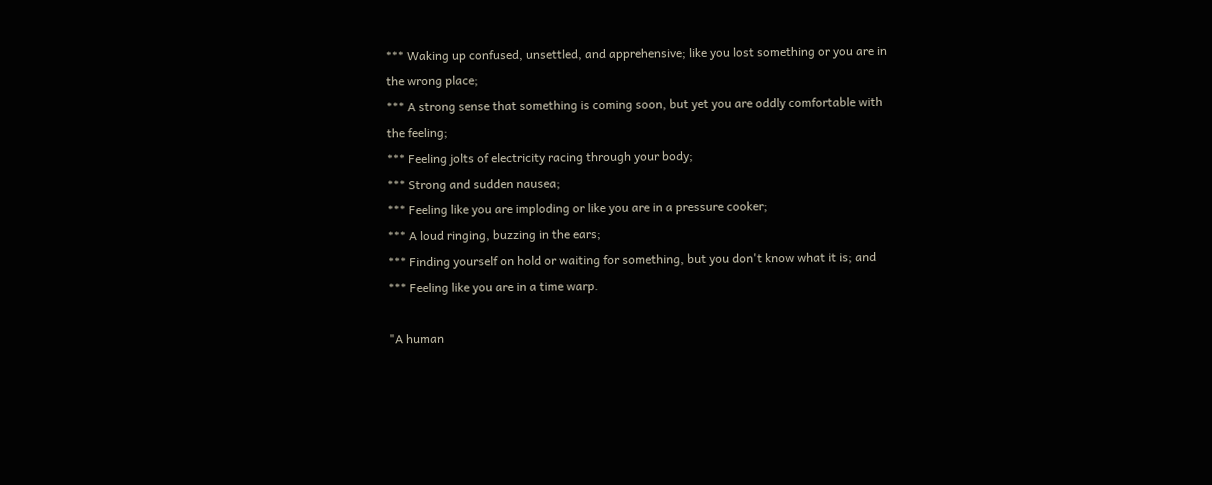*** Waking up confused, unsettled, and apprehensive; like you lost something or you are in the wrong place;
*** A strong sense that something is coming soon, but yet you are oddly comfortable with the feeling;
*** Feeling jolts of electricity racing through your body;
*** Strong and sudden nausea;
*** Feeling like you are imploding or like you are in a pressure cooker;
*** A loud ringing, buzzing in the ears;
*** Finding yourself on hold or waiting for something, but you don't know what it is; and
*** Feeling like you are in a time warp.

"A human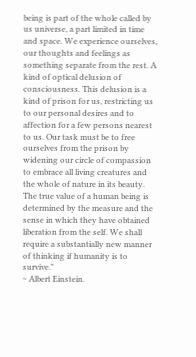being is part of the whole called by us universe, a part limited in time and space. We experience ourselves, our thoughts and feelings as something separate from the rest. A kind of optical delusion of consciousness. This delusion is a kind of prison for us, restricting us to our personal desires and to affection for a few persons nearest to us. Our task must be to free ourselves from the prison by widening our circle of compassion to embrace all living creatures and the whole of nature in its beauty. The true value of a human being is determined by the measure and the sense in which they have obtained liberation from the self. We shall require a substantially new manner of thinking if humanity is to survive."
~ Albert Einstein.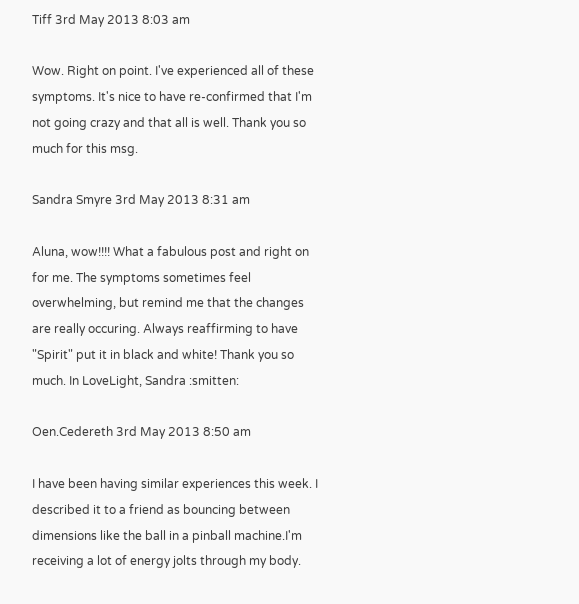Tiff 3rd May 2013 8:03 am

Wow. Right on point. I've experienced all of these symptoms. It's nice to have re-confirmed that I'm not going crazy and that all is well. Thank you so much for this msg.

Sandra Smyre 3rd May 2013 8:31 am

Aluna, wow!!!! What a fabulous post and right on for me. The symptoms sometimes feel overwhelming, but remind me that the changes are really occuring. Always reaffirming to have "Spirit" put it in black and white! Thank you so much. In LoveLight, Sandra :smitten:

Oen.Cedereth 3rd May 2013 8:50 am

I have been having similar experiences this week. I described it to a friend as bouncing between dimensions like the ball in a pinball machine.I'm receiving a lot of energy jolts through my body.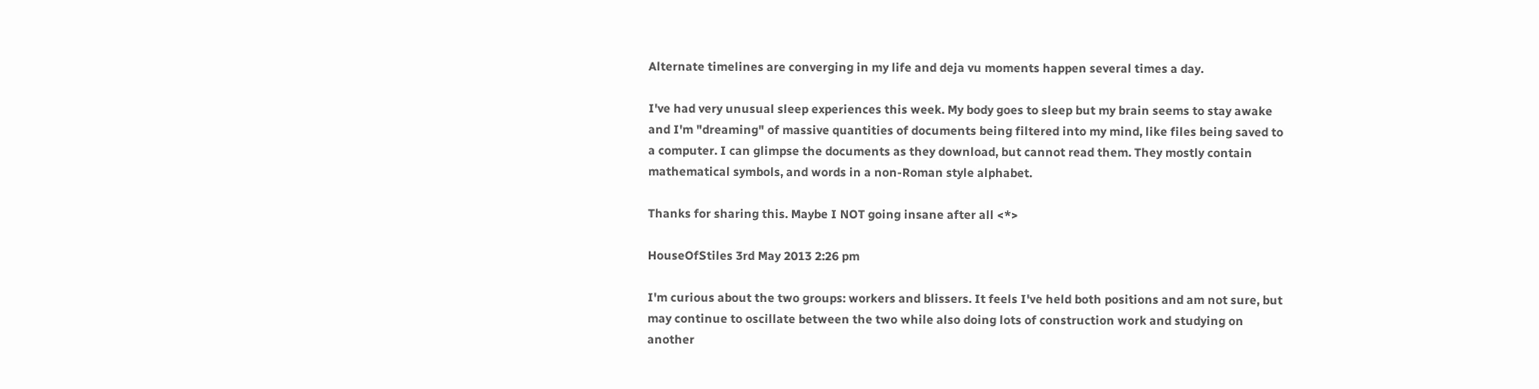Alternate timelines are converging in my life and deja vu moments happen several times a day.

I've had very unusual sleep experiences this week. My body goes to sleep but my brain seems to stay awake and I'm "dreaming" of massive quantities of documents being filtered into my mind, like files being saved to a computer. I can glimpse the documents as they download, but cannot read them. They mostly contain mathematical symbols, and words in a non-Roman style alphabet.

Thanks for sharing this. Maybe I NOT going insane after all <*>

HouseOfStiles 3rd May 2013 2:26 pm

I'm curious about the two groups: workers and blissers. It feels I've held both positions and am not sure, but may continue to oscillate between the two while also doing lots of construction work and studying on another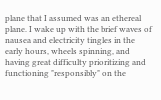plane that I assumed was an ethereal plane. I wake up with the brief waves of nausea and electricity tingles in the early hours, wheels spinning, and having great difficulty prioritizing and functioning "responsibly" on the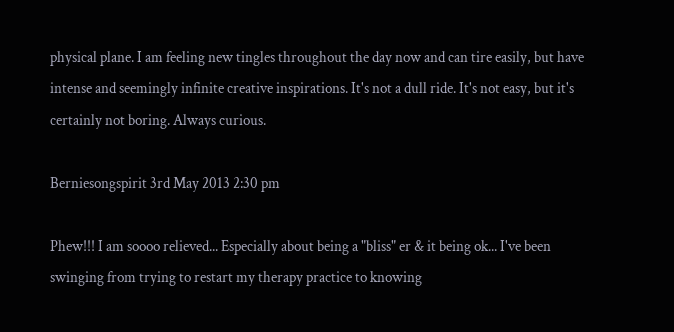physical plane. I am feeling new tingles throughout the day now and can tire easily, but have intense and seemingly infinite creative inspirations. It's not a dull ride. It's not easy, but it's certainly not boring. Always curious.

Berniesongspirit 3rd May 2013 2:30 pm

Phew!!! I am soooo relieved... Especially about being a "bliss" er & it being ok... I've been swinging from trying to restart my therapy practice to knowing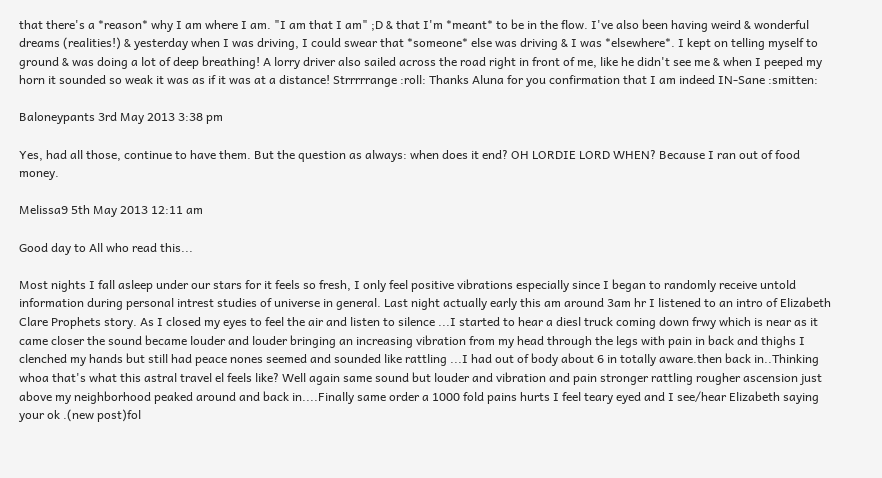that there's a *reason* why I am where I am. "I am that I am" ;D & that I'm *meant* to be in the flow. I've also been having weird & wonderful dreams (realities!) & yesterday when I was driving, I could swear that *someone* else was driving & I was *elsewhere*. I kept on telling myself to ground & was doing a lot of deep breathing! A lorry driver also sailed across the road right in front of me, like he didn't see me & when I peeped my horn it sounded so weak it was as if it was at a distance! Strrrrrange :roll: Thanks Aluna for you confirmation that I am indeed IN-Sane :smitten:

Baloneypants 3rd May 2013 3:38 pm

Yes, had all those, continue to have them. But the question as always: when does it end? OH LORDIE LORD WHEN? Because I ran out of food money.

Melissa9 5th May 2013 12:11 am

Good day to All who read this...

Most nights I fall asleep under our stars for it feels so fresh, I only feel positive vibrations especially since I began to randomly receive untold information during personal intrest studies of universe in general. Last night actually early this am around 3am hr I listened to an intro of Elizabeth Clare Prophets story. As I closed my eyes to feel the air and listen to silence ...I started to hear a diesl truck coming down frwy which is near as it came closer the sound became louder and louder bringing an increasing vibration from my head through the legs with pain in back and thighs I clenched my hands but still had peace nones seemed and sounded like rattling ...I had out of body about 6 in totally aware.then back in..Thinking whoa that's what this astral travel el feels like? Well again same sound but louder and vibration and pain stronger rattling rougher ascension just above my neighborhood peaked around and back in....Finally same order a 1000 fold pains hurts I feel teary eyed and I see/hear Elizabeth saying your ok .(new post)fol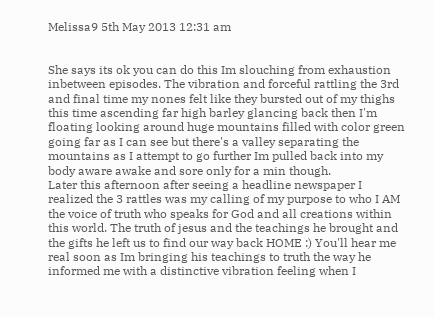Melissa9 5th May 2013 12:31 am


She says its ok you can do this Im slouching from exhaustion inbetween episodes. The vibration and forceful rattling the 3rd and final time my nones felt like they bursted out of my thighs this time ascending far high barley glancing back then I'm floating looking around huge mountains filled with color green going far as I can see but there's a valley separating the mountains as I attempt to go further Im pulled back into my body aware awake and sore only for a min though.
Later this afternoon after seeing a headline newspaper I realized the 3 rattles was my calling of my purpose to who I AM the voice of truth who speaks for God and all creations within this world. The truth of jesus and the teachings he brought and the gifts he left us to find our way back HOME :) You'll hear me real soon as Im bringing his teachings to truth the way he informed me with a distinctive vibration feeling when I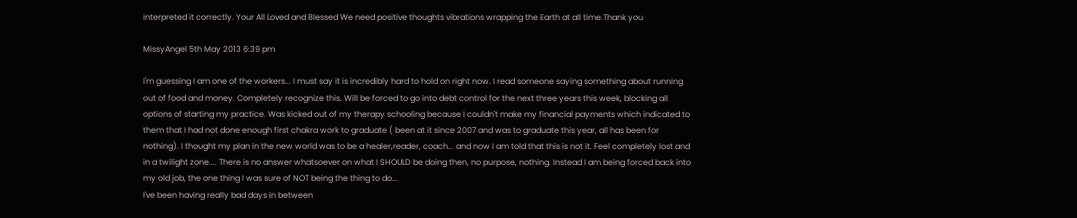interpreted it correctly. Your All Loved and Blessed We need positive thoughts vibrations wrapping the Earth at all time.Thank you

MissyAngel 5th May 2013 6:39 pm

I'm guessing I am one of the workers... I must say it is incredibly hard to hold on right now. I read someone saying something about running out of food and money. Completely recognize this. Will be forced to go into debt control for the next three years this week, blocking all options of starting my practice. Was kicked out of my therapy schooling because I couldn't make my financial payments which indicated to them that I had not done enough first chakra work to graduate ( been at it since 2007 and was to graduate this year, all has been for nothing). I thought my plan in the new world was to be a healer,reader, coach... and now I am told that this is not it. Feel completely lost and in a twilight zone.... There is no answer whatsoever on what I SHOULD be doing then, no purpose, nothing. Instead I am being forced back into my old job, the one thing I was sure of NOT being the thing to do...
I've been having really bad days in between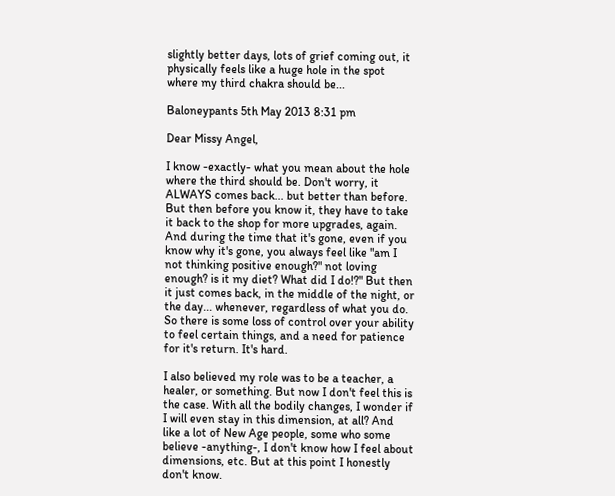slightly better days, lots of grief coming out, it physically feels like a huge hole in the spot where my third chakra should be...

Baloneypants 5th May 2013 8:31 pm

Dear Missy Angel,

I know -exactly- what you mean about the hole where the third should be. Don't worry, it ALWAYS comes back... but better than before. But then before you know it, they have to take it back to the shop for more upgrades, again. And during the time that it's gone, even if you know why it's gone, you always feel like "am I not thinking positive enough?" not loving enough? is it my diet? What did I do!?" But then it just comes back, in the middle of the night, or the day... whenever, regardless of what you do. So there is some loss of control over your ability to feel certain things, and a need for patience for it's return. It's hard.

I also believed my role was to be a teacher, a healer, or something. But now I don't feel this is the case. With all the bodily changes, I wonder if I will even stay in this dimension, at all? And like a lot of New Age people, some who some believe -anything-, I don't know how I feel about dimensions, etc. But at this point I honestly don't know.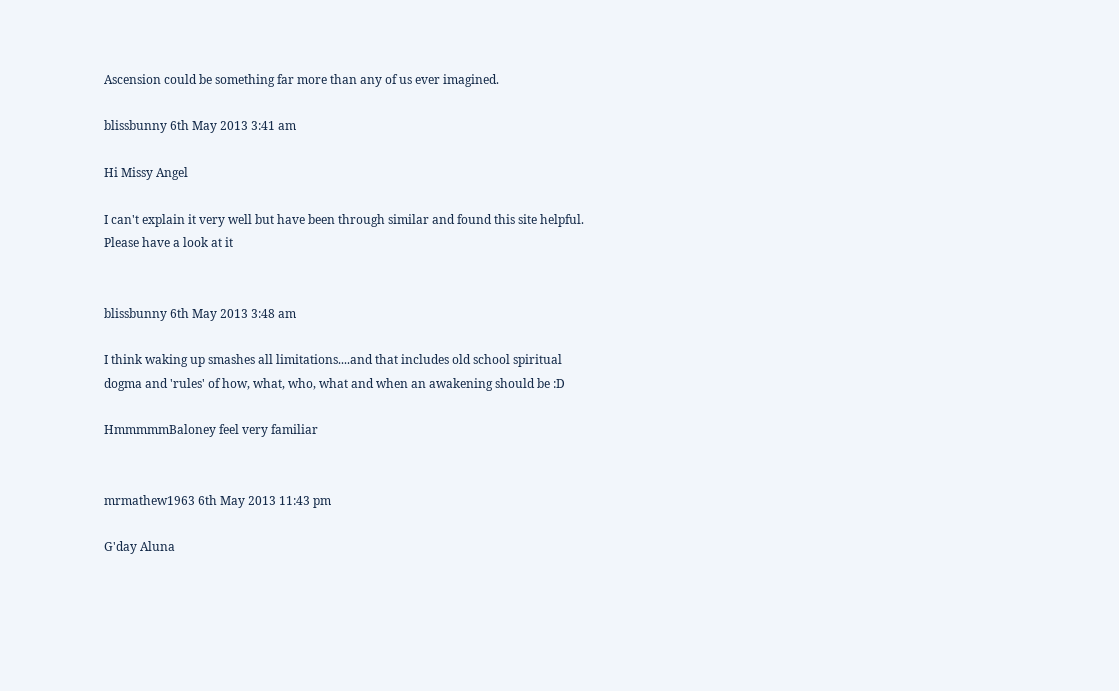Ascension could be something far more than any of us ever imagined.

blissbunny 6th May 2013 3:41 am

Hi Missy Angel

I can't explain it very well but have been through similar and found this site helpful. Please have a look at it


blissbunny 6th May 2013 3:48 am

I think waking up smashes all limitations....and that includes old school spiritual dogma and 'rules' of how, what, who, what and when an awakening should be :D

HmmmmmBaloney feel very familiar


mrmathew1963 6th May 2013 11:43 pm

G'day Aluna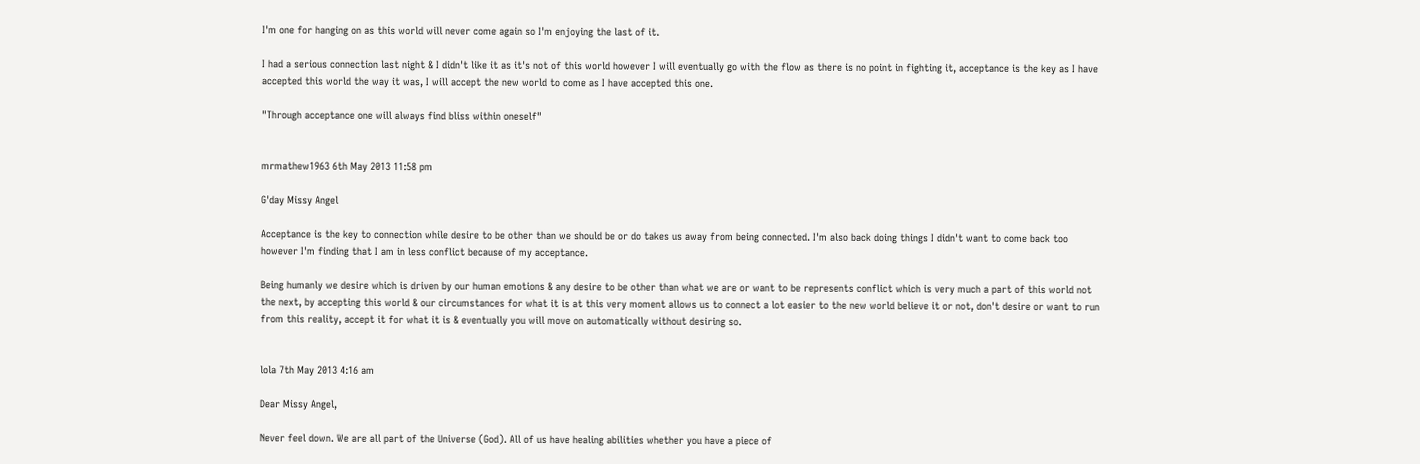I'm one for hanging on as this world will never come again so I'm enjoying the last of it.

I had a serious connection last night & I didn't like it as it's not of this world however I will eventually go with the flow as there is no point in fighting it, acceptance is the key as I have accepted this world the way it was, I will accept the new world to come as I have accepted this one.

"Through acceptance one will always find bliss within oneself"


mrmathew1963 6th May 2013 11:58 pm

G'day Missy Angel

Acceptance is the key to connection while desire to be other than we should be or do takes us away from being connected. I'm also back doing things I didn't want to come back too however I'm finding that I am in less conflict because of my acceptance.

Being humanly we desire which is driven by our human emotions & any desire to be other than what we are or want to be represents conflict which is very much a part of this world not the next, by accepting this world & our circumstances for what it is at this very moment allows us to connect a lot easier to the new world believe it or not, don't desire or want to run from this reality, accept it for what it is & eventually you will move on automatically without desiring so.


lola 7th May 2013 4:16 am

Dear Missy Angel,

Never feel down. We are all part of the Universe (God). All of us have healing abilities whether you have a piece of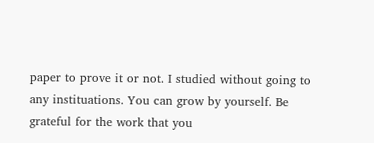paper to prove it or not. I studied without going to any instituations. You can grow by yourself. Be grateful for the work that you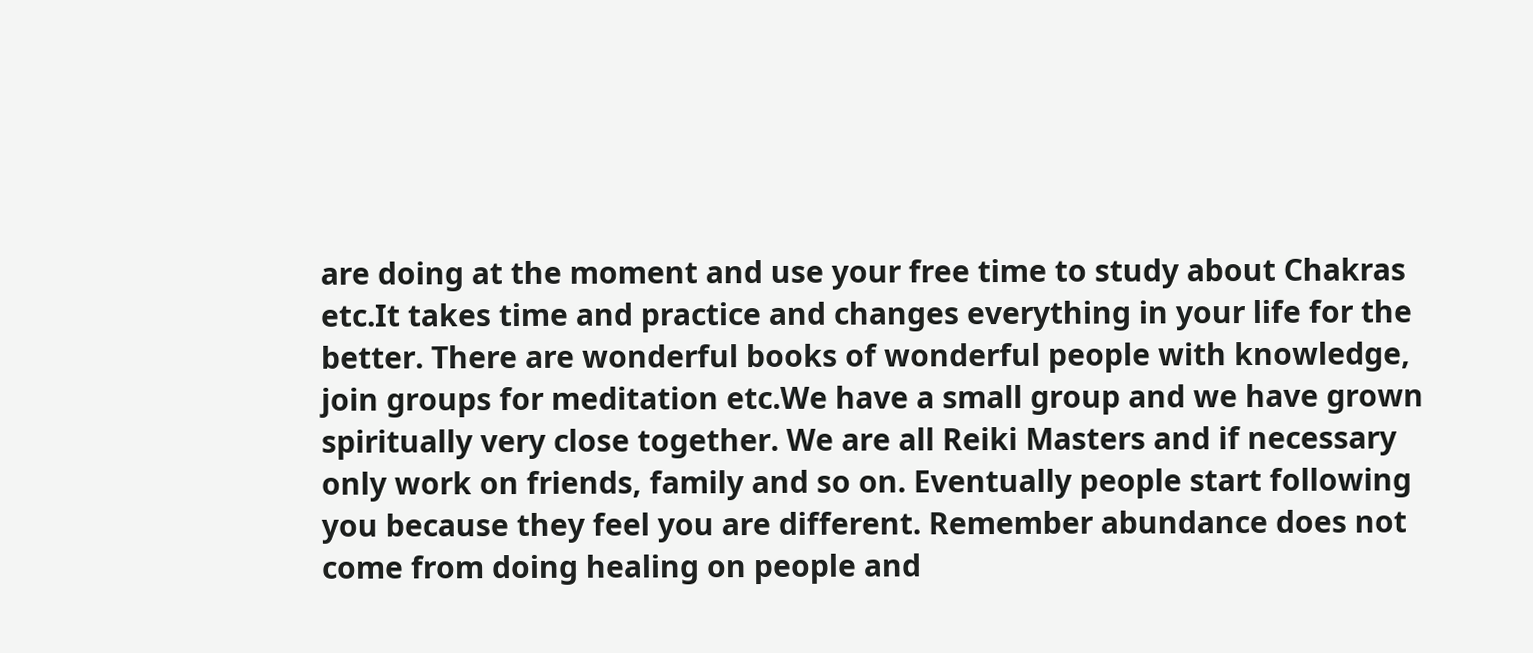are doing at the moment and use your free time to study about Chakras etc.It takes time and practice and changes everything in your life for the better. There are wonderful books of wonderful people with knowledge, join groups for meditation etc.We have a small group and we have grown spiritually very close together. We are all Reiki Masters and if necessary only work on friends, family and so on. Eventually people start following you because they feel you are different. Remember abundance does not come from doing healing on people and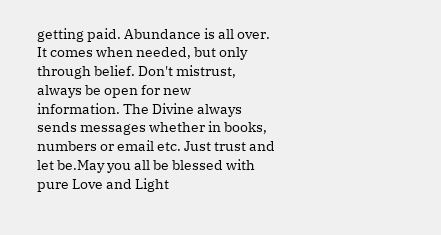getting paid. Abundance is all over. It comes when needed, but only through belief. Don't mistrust, always be open for new information. The Divine always sends messages whether in books, numbers or email etc. Just trust and let be.May you all be blessed with pure Love and Light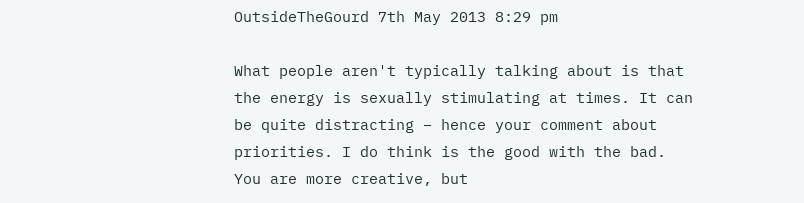OutsideTheGourd 7th May 2013 8:29 pm

What people aren't typically talking about is that the energy is sexually stimulating at times. It can be quite distracting – hence your comment about priorities. I do think is the good with the bad. You are more creative, but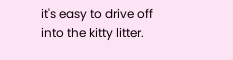it's easy to drive off into the kitty litter.